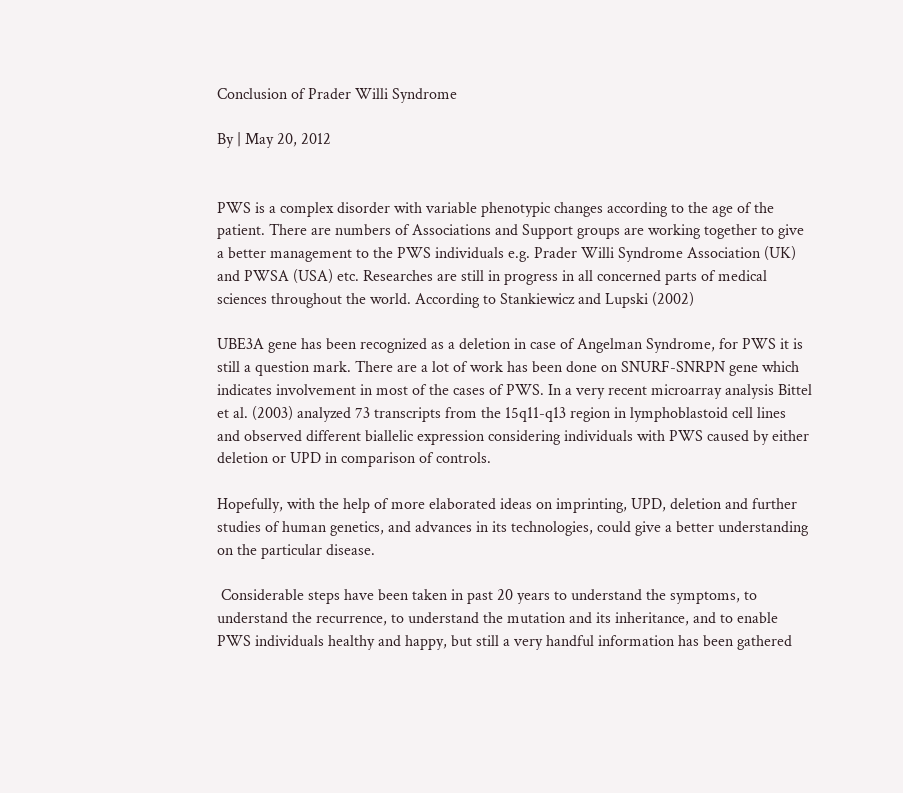Conclusion of Prader Willi Syndrome

By | May 20, 2012


PWS is a complex disorder with variable phenotypic changes according to the age of the patient. There are numbers of Associations and Support groups are working together to give a better management to the PWS individuals e.g. Prader Willi Syndrome Association (UK) and PWSA (USA) etc. Researches are still in progress in all concerned parts of medical sciences throughout the world. According to Stankiewicz and Lupski (2002)

UBE3A gene has been recognized as a deletion in case of Angelman Syndrome, for PWS it is still a question mark. There are a lot of work has been done on SNURF-SNRPN gene which indicates involvement in most of the cases of PWS. In a very recent microarray analysis Bittel et al. (2003) analyzed 73 transcripts from the 15q11-q13 region in lymphoblastoid cell lines and observed different biallelic expression considering individuals with PWS caused by either deletion or UPD in comparison of controls.

Hopefully, with the help of more elaborated ideas on imprinting, UPD, deletion and further studies of human genetics, and advances in its technologies, could give a better understanding on the particular disease.

 Considerable steps have been taken in past 20 years to understand the symptoms, to understand the recurrence, to understand the mutation and its inheritance, and to enable PWS individuals healthy and happy, but still a very handful information has been gathered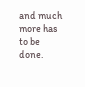and much more has to be done.